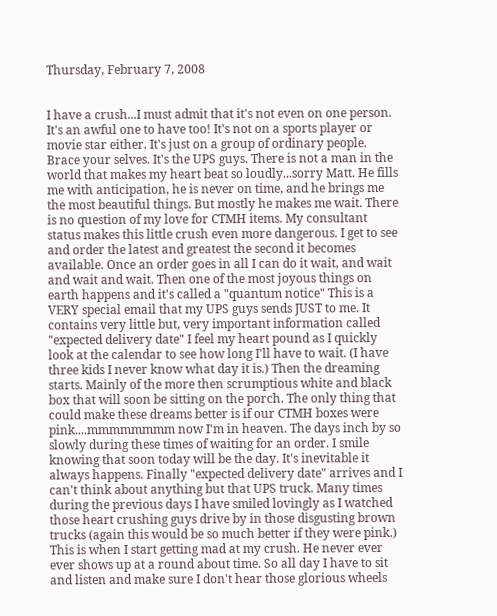Thursday, February 7, 2008


I have a crush...I must admit that it's not even on one person. It's an awful one to have too! It's not on a sports player or movie star either. It's just on a group of ordinary people. Brace your selves. It's the UPS guys. There is not a man in the world that makes my heart beat so loudly...sorry Matt. He fills me with anticipation, he is never on time, and he brings me the most beautiful things. But mostly he makes me wait. There is no question of my love for CTMH items. My consultant status makes this little crush even more dangerous. I get to see and order the latest and greatest the second it becomes available. Once an order goes in all I can do it wait, and wait and wait and wait. Then one of the most joyous things on earth happens and it's called a "quantum notice" This is a VERY special email that my UPS guys sends JUST to me. It contains very little but, very important information called "expected delivery date" I feel my heart pound as I quickly look at the calendar to see how long I'll have to wait. (I have three kids I never know what day it is.) Then the dreaming starts. Mainly of the more then scrumptious white and black box that will soon be sitting on the porch. The only thing that could make these dreams better is if our CTMH boxes were pink....mmmmmmmm now I'm in heaven. The days inch by so slowly during these times of waiting for an order. I smile knowing that soon today will be the day. It's inevitable it always happens. Finally "expected delivery date" arrives and I can't think about anything but that UPS truck. Many times during the previous days I have smiled lovingly as I watched those heart crushing guys drive by in those disgusting brown trucks (again this would be so much better if they were pink.) This is when I start getting mad at my crush. He never ever ever shows up at a round about time. So all day I have to sit and listen and make sure I don't hear those glorious wheels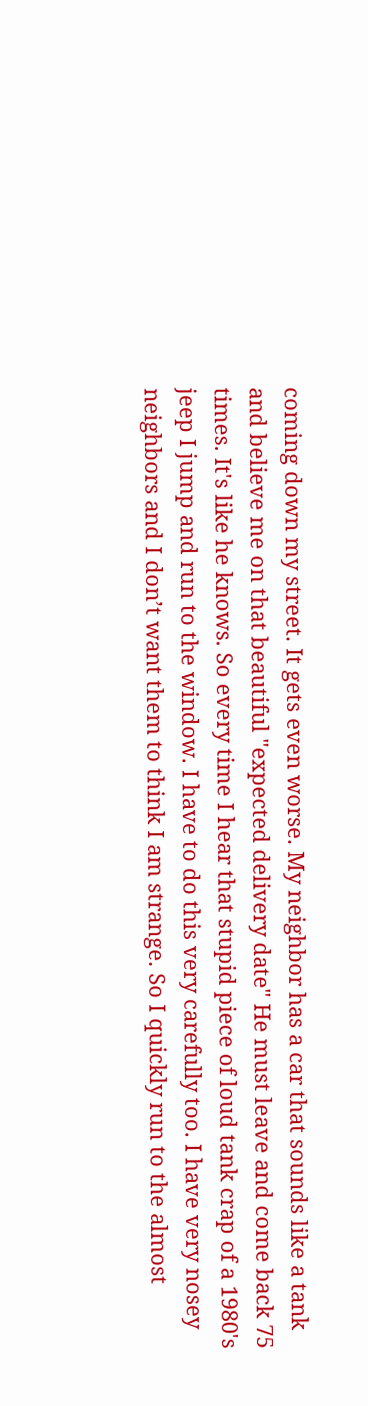coming down my street. It gets even worse. My neighbor has a car that sounds like a tank and believe me on that beautiful "expected delivery date" He must leave and come back 75 times. It's like he knows. So every time I hear that stupid piece of loud tank crap of a 1980's jeep I jump and run to the window. I have to do this very carefully too. I have very nosey neighbors and I don’t want them to think I am strange. So I quickly run to the almost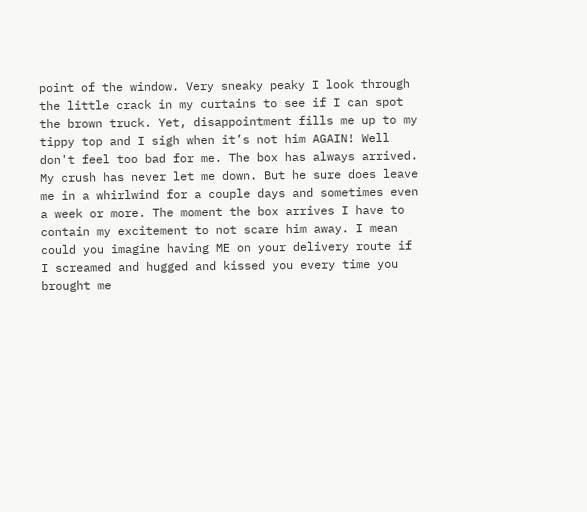point of the window. Very sneaky peaky I look through the little crack in my curtains to see if I can spot the brown truck. Yet, disappointment fills me up to my tippy top and I sigh when it’s not him AGAIN! Well don't feel too bad for me. The box has always arrived. My crush has never let me down. But he sure does leave me in a whirlwind for a couple days and sometimes even a week or more. The moment the box arrives I have to contain my excitement to not scare him away. I mean could you imagine having ME on your delivery route if I screamed and hugged and kissed you every time you brought me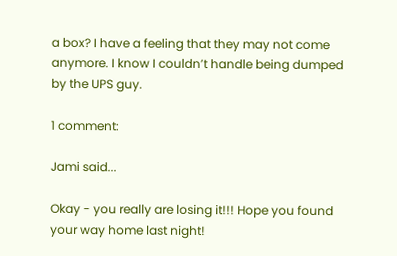a box? I have a feeling that they may not come anymore. I know I couldn’t handle being dumped by the UPS guy.

1 comment:

Jami said...

Okay - you really are losing it!!! Hope you found your way home last night!